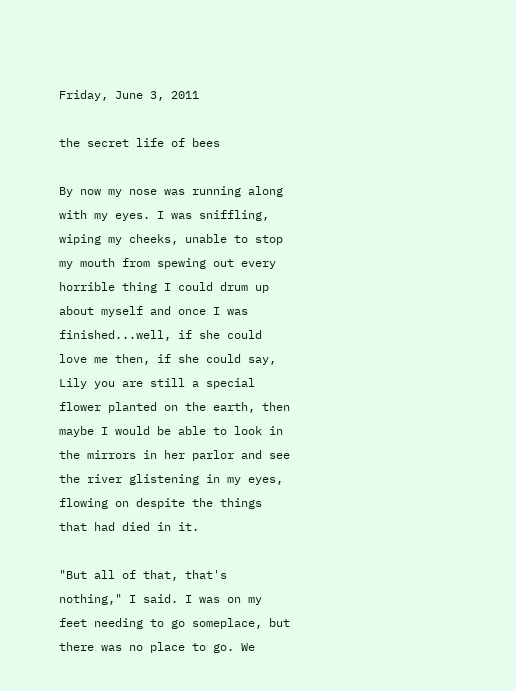Friday, June 3, 2011

the secret life of bees

By now my nose was running along with my eyes. I was sniffling, wiping my cheeks, unable to stop my mouth from spewing out every horrible thing I could drum up about myself and once I was finished...well, if she could love me then, if she could say, Lily you are still a special flower planted on the earth, then maybe I would be able to look in the mirrors in her parlor and see the river glistening in my eyes, flowing on despite the things that had died in it.

"But all of that, that's nothing," I said. I was on my feet needing to go someplace, but there was no place to go. We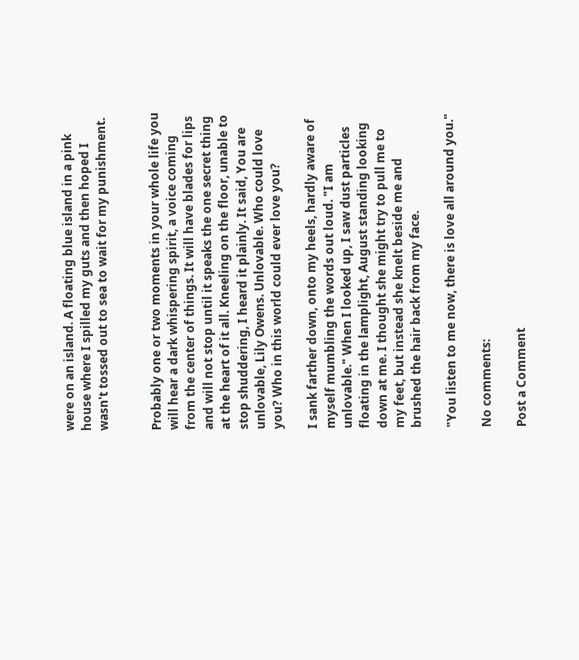were on an island. A floating blue island in a pink house where I spilled my guts and then hoped I wasn't tossed out to sea to wait for my punishment.


Probably one or two moments in your whole life you will hear a dark whispering spirit, a voice coming from the center of things. It will have blades for lips and will not stop until it speaks the one secret thing at the heart of it all. Kneeling on the floor, unable to stop shuddering, I heard it plainly. It said, You are unlovable, Lily Owens. Unlovable. Who could love you? Who in this world could ever love you?

I sank farther down, onto my heels, hardly aware of myself mumbling the words out loud. "I am unlovable." When I looked up, I saw dust particles floating in the lamplight, August standing looking down at me. I thought she might try to pull me to my feet, but instead she knelt beside me and brushed the hair back from my face.

"You listen to me now, there is love all around you."

No comments:

Post a Comment